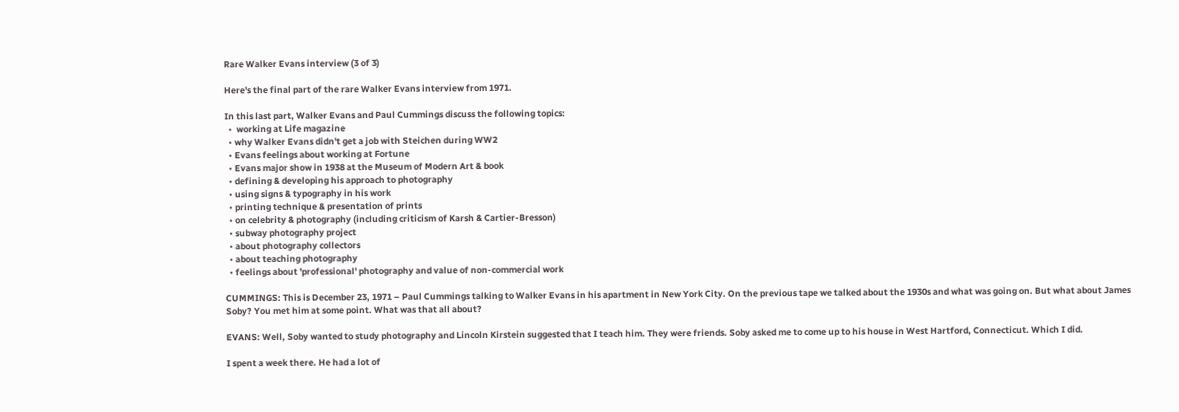Rare Walker Evans interview (3 of 3)

Here's the final part of the rare Walker Evans interview from 1971.

In this last part, Walker Evans and Paul Cummings discuss the following topics:
  •  working at Life magazine
  • why Walker Evans didn't get a job with Steichen during WW2
  • Evans feelings about working at Fortune
  • Evans major show in 1938 at the Museum of Modern Art & book
  • defining & developing his approach to photography
  • using signs & typography in his work
  • printing technique & presentation of prints
  • on celebrity & photography (including criticism of Karsh & Cartier-Bresson)
  • subway photography project
  • about photography collectors
  • about teaching photography
  • feelings about 'professional' photography and value of non-commercial work

CUMMINGS: This is December 23, 1971 – Paul Cummings talking to Walker Evans in his apartment in New York City. On the previous tape we talked about the 1930s and what was going on. But what about James Soby? You met him at some point. What was that all about?

EVANS: Well, Soby wanted to study photography and Lincoln Kirstein suggested that I teach him. They were friends. Soby asked me to come up to his house in West Hartford, Connecticut. Which I did.

I spent a week there. He had a lot of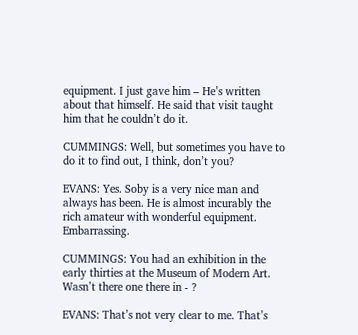equipment. I just gave him – He’s written about that himself. He said that visit taught him that he couldn’t do it.

CUMMINGS: Well, but sometimes you have to do it to find out, I think, don’t you?

EVANS: Yes. Soby is a very nice man and always has been. He is almost incurably the rich amateur with wonderful equipment. Embarrassing.

CUMMINGS: You had an exhibition in the early thirties at the Museum of Modern Art. Wasn’t there one there in - ?

EVANS: That’s not very clear to me. That’s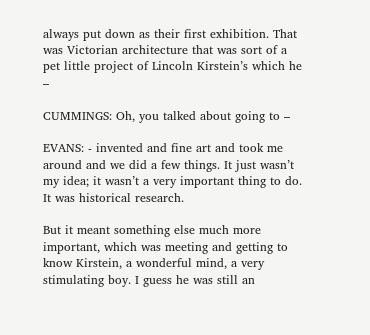always put down as their first exhibition. That was Victorian architecture that was sort of a pet little project of Lincoln Kirstein’s which he –

CUMMINGS: Oh, you talked about going to –

EVANS: - invented and fine art and took me around and we did a few things. It just wasn’t my idea; it wasn’t a very important thing to do. It was historical research.

But it meant something else much more important, which was meeting and getting to know Kirstein, a wonderful mind, a very stimulating boy. I guess he was still an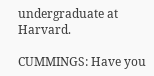undergraduate at Harvard.

CUMMINGS: Have you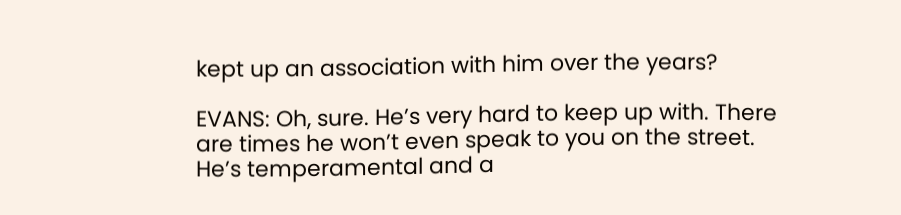kept up an association with him over the years?

EVANS: Oh, sure. He’s very hard to keep up with. There are times he won’t even speak to you on the street. He’s temperamental and a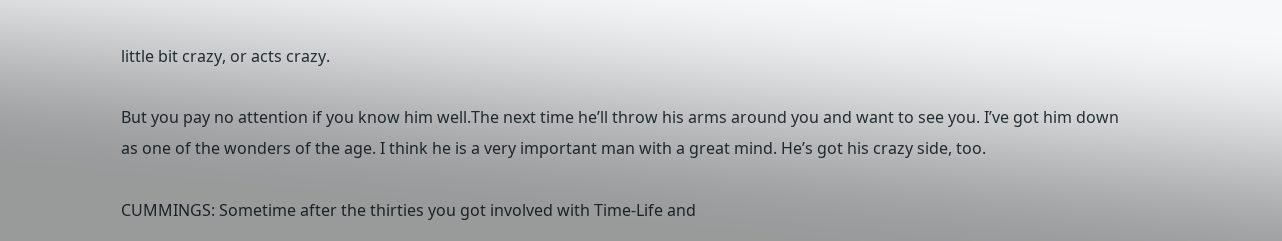little bit crazy, or acts crazy.

But you pay no attention if you know him well.The next time he’ll throw his arms around you and want to see you. I’ve got him down as one of the wonders of the age. I think he is a very important man with a great mind. He’s got his crazy side, too.

CUMMINGS: Sometime after the thirties you got involved with Time-Life and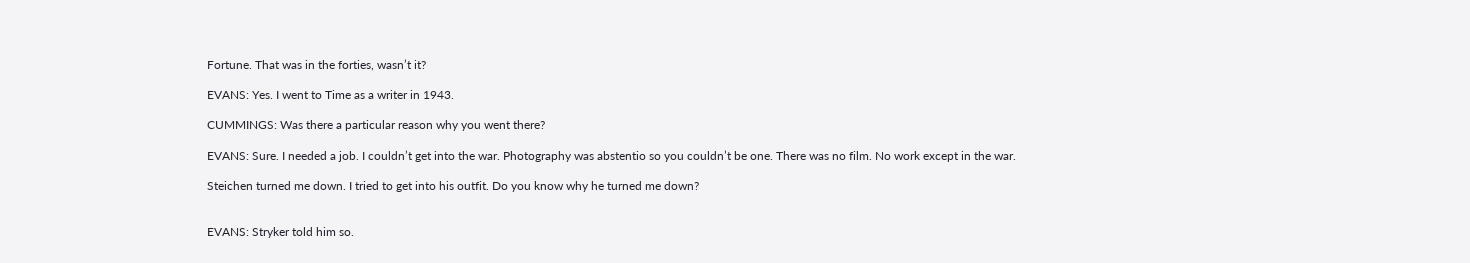Fortune. That was in the forties, wasn’t it?

EVANS: Yes. I went to Time as a writer in 1943.

CUMMINGS: Was there a particular reason why you went there?

EVANS: Sure. I needed a job. I couldn’t get into the war. Photography was abstentio so you couldn’t be one. There was no film. No work except in the war.

Steichen turned me down. I tried to get into his outfit. Do you know why he turned me down?


EVANS: Stryker told him so.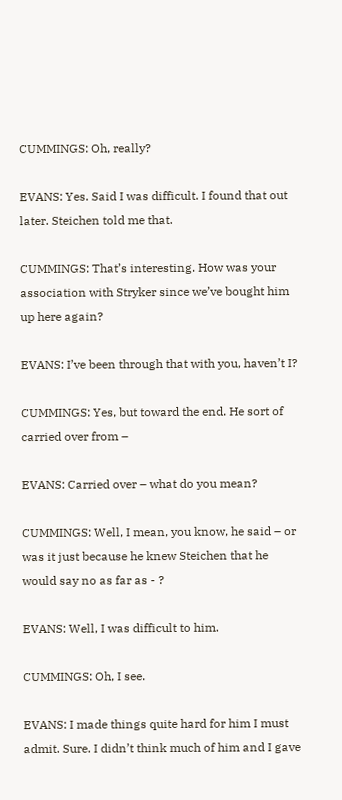CUMMINGS: Oh, really?

EVANS: Yes. Said I was difficult. I found that out later. Steichen told me that.

CUMMINGS: That’s interesting. How was your association with Stryker since we’ve bought him up here again?

EVANS: I’ve been through that with you, haven’t I?

CUMMINGS: Yes, but toward the end. He sort of carried over from –

EVANS: Carried over – what do you mean?

CUMMINGS: Well, I mean, you know, he said – or was it just because he knew Steichen that he would say no as far as - ?

EVANS: Well, I was difficult to him.

CUMMINGS: Oh, I see.

EVANS: I made things quite hard for him I must admit. Sure. I didn’t think much of him and I gave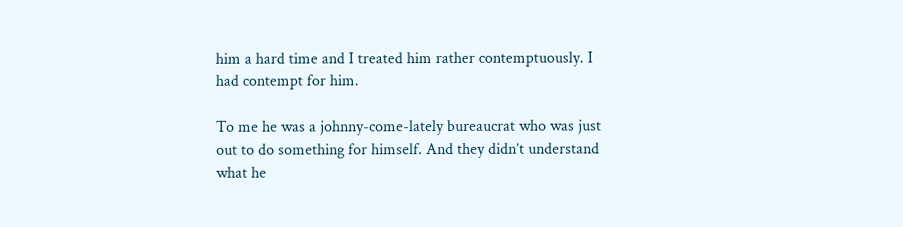him a hard time and I treated him rather contemptuously. I had contempt for him.

To me he was a johnny-come-lately bureaucrat who was just out to do something for himself. And they didn’t understand what he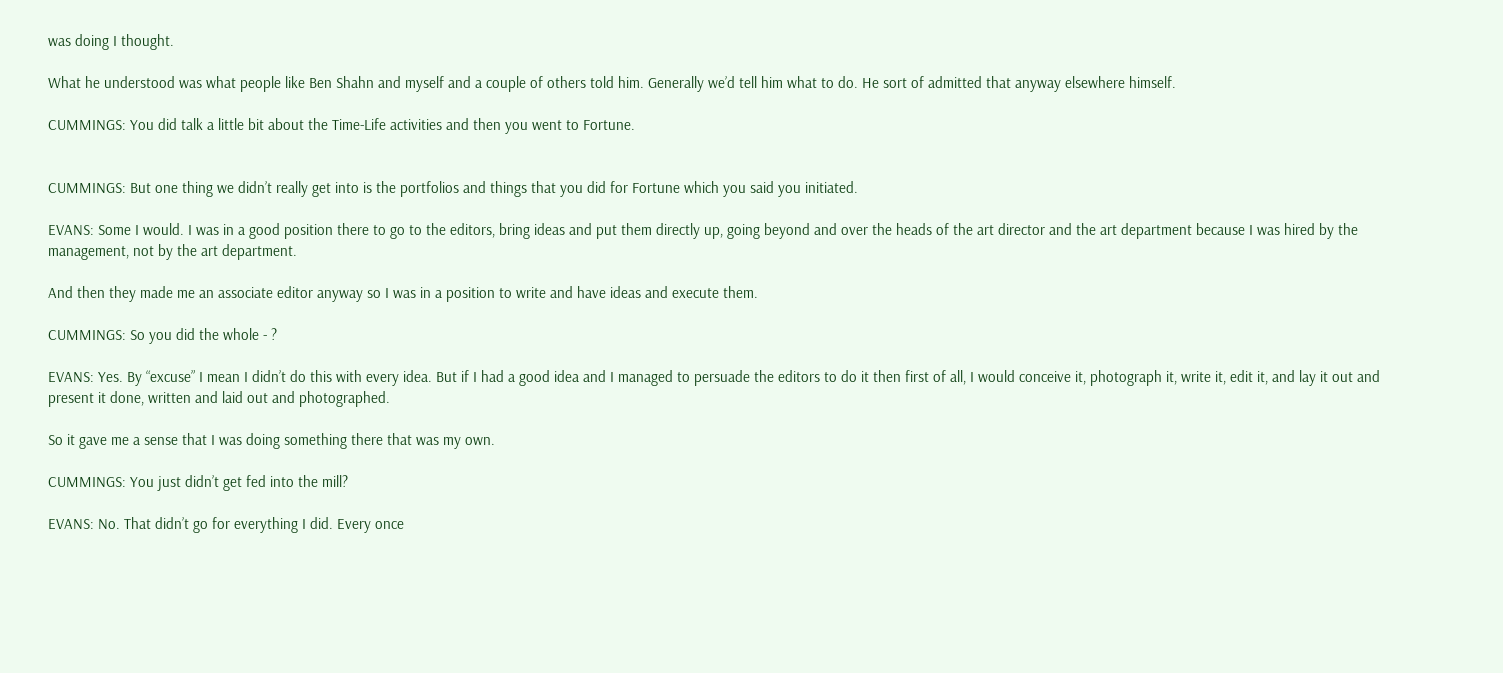was doing I thought.

What he understood was what people like Ben Shahn and myself and a couple of others told him. Generally we’d tell him what to do. He sort of admitted that anyway elsewhere himself.

CUMMINGS: You did talk a little bit about the Time-Life activities and then you went to Fortune.


CUMMINGS: But one thing we didn’t really get into is the portfolios and things that you did for Fortune which you said you initiated.

EVANS: Some I would. I was in a good position there to go to the editors, bring ideas and put them directly up, going beyond and over the heads of the art director and the art department because I was hired by the management, not by the art department.

And then they made me an associate editor anyway so I was in a position to write and have ideas and execute them.

CUMMINGS: So you did the whole - ?

EVANS: Yes. By “excuse” I mean I didn’t do this with every idea. But if I had a good idea and I managed to persuade the editors to do it then first of all, I would conceive it, photograph it, write it, edit it, and lay it out and present it done, written and laid out and photographed.

So it gave me a sense that I was doing something there that was my own.

CUMMINGS: You just didn’t get fed into the mill?

EVANS: No. That didn’t go for everything I did. Every once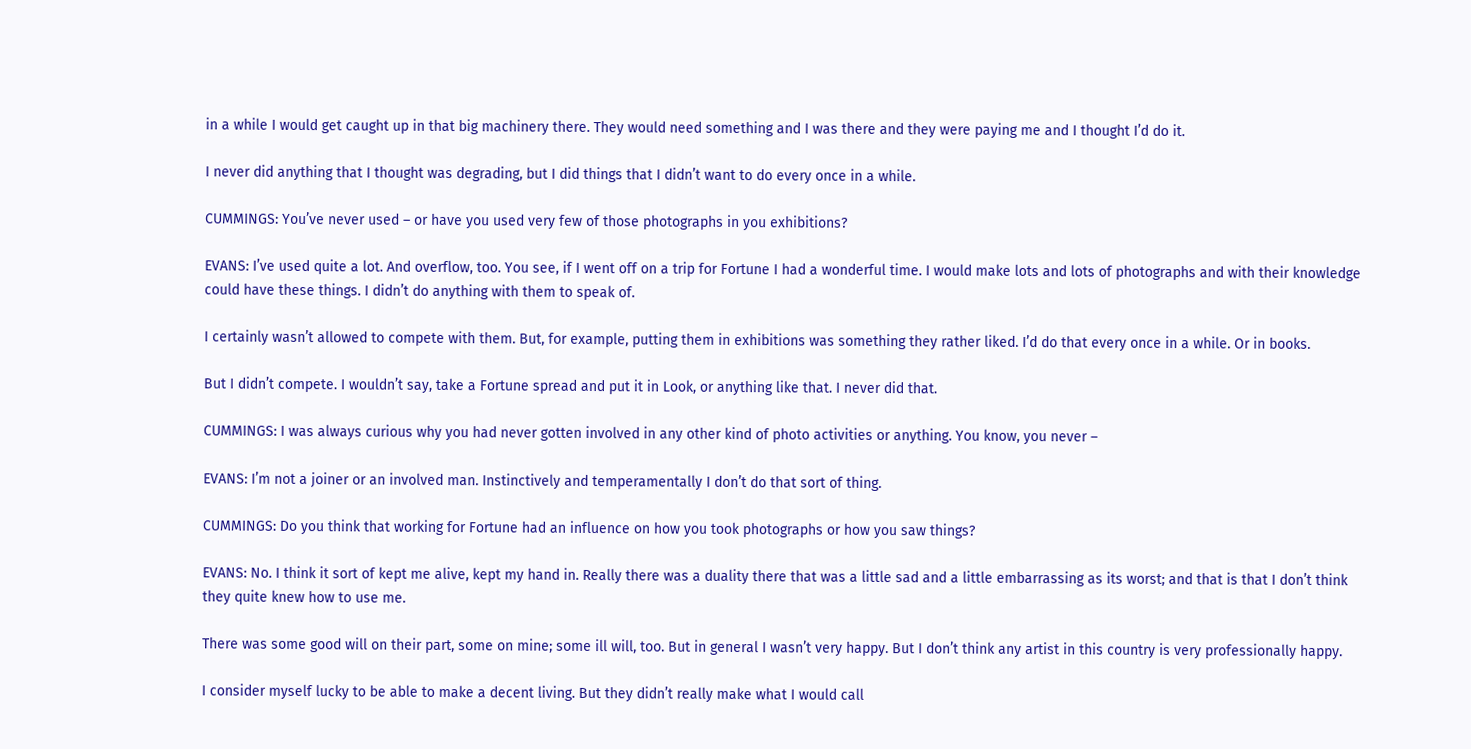in a while I would get caught up in that big machinery there. They would need something and I was there and they were paying me and I thought I’d do it.

I never did anything that I thought was degrading, but I did things that I didn’t want to do every once in a while.

CUMMINGS: You’ve never used – or have you used very few of those photographs in you exhibitions?

EVANS: I’ve used quite a lot. And overflow, too. You see, if I went off on a trip for Fortune I had a wonderful time. I would make lots and lots of photographs and with their knowledge could have these things. I didn’t do anything with them to speak of.

I certainly wasn’t allowed to compete with them. But, for example, putting them in exhibitions was something they rather liked. I’d do that every once in a while. Or in books.

But I didn’t compete. I wouldn’t say, take a Fortune spread and put it in Look, or anything like that. I never did that.

CUMMINGS: I was always curious why you had never gotten involved in any other kind of photo activities or anything. You know, you never –

EVANS: I’m not a joiner or an involved man. Instinctively and temperamentally I don’t do that sort of thing.

CUMMINGS: Do you think that working for Fortune had an influence on how you took photographs or how you saw things?

EVANS: No. I think it sort of kept me alive, kept my hand in. Really there was a duality there that was a little sad and a little embarrassing as its worst; and that is that I don’t think they quite knew how to use me.

There was some good will on their part, some on mine; some ill will, too. But in general I wasn’t very happy. But I don’t think any artist in this country is very professionally happy.

I consider myself lucky to be able to make a decent living. But they didn’t really make what I would call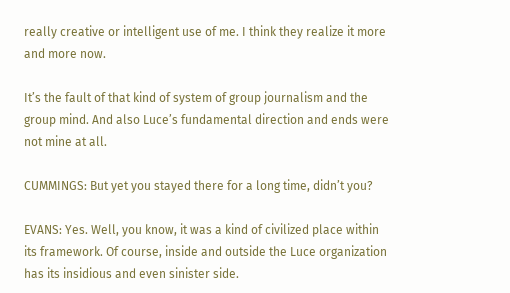really creative or intelligent use of me. I think they realize it more and more now.

It’s the fault of that kind of system of group journalism and the group mind. And also Luce’s fundamental direction and ends were not mine at all.

CUMMINGS: But yet you stayed there for a long time, didn’t you?

EVANS: Yes. Well, you know, it was a kind of civilized place within its framework. Of course, inside and outside the Luce organization has its insidious and even sinister side.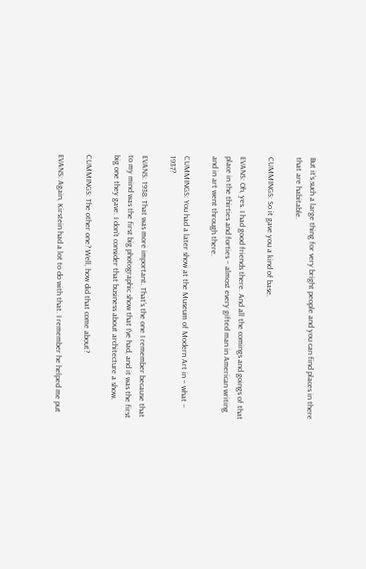But it’s such a large thing for very bright people and you can find places in there that are habitable.

CUMMINGS: So it gave you a kind of base.

EVANS: Oh, yes. I had good friends there. And all the comings and goings of that place in the thirties and forties – almost every gifted man in American writing and in art went through there.

CUMMINGS: You had a later show at the Museum of Modern Art in – what – 1937?

EVANS: 1938. That was more important. That’s the one I remember because that to my mind was the first big photographic show that I’ve had, and it was the first big one they gave. I don’t consider that business about architecture a show.

CUMMINGS: The other one? Well, how did that come about?

EVANS: Again, Kirstein had a lot to do with that. I remember he helped me put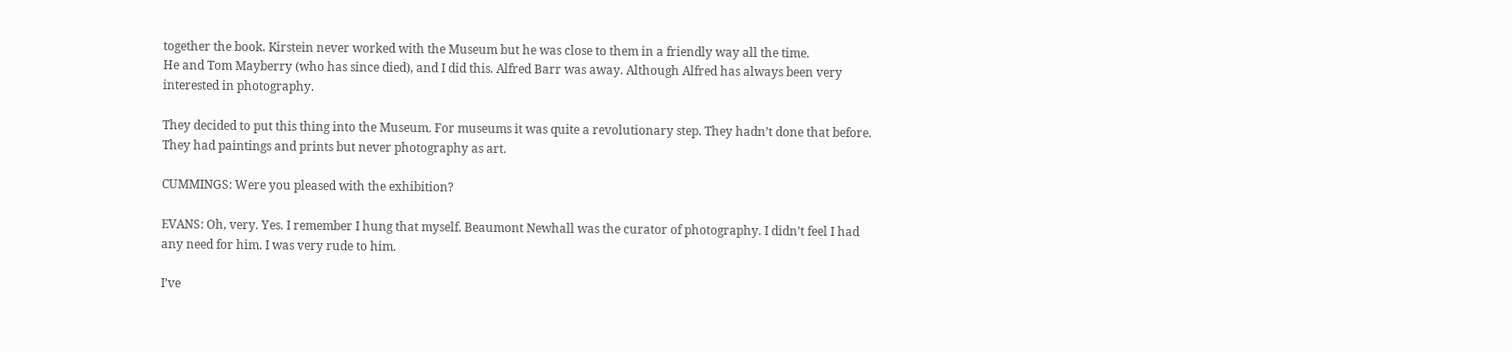together the book. Kirstein never worked with the Museum but he was close to them in a friendly way all the time.
He and Tom Mayberry (who has since died), and I did this. Alfred Barr was away. Although Alfred has always been very interested in photography.

They decided to put this thing into the Museum. For museums it was quite a revolutionary step. They hadn’t done that before. They had paintings and prints but never photography as art.

CUMMINGS: Were you pleased with the exhibition?

EVANS: Oh, very. Yes. I remember I hung that myself. Beaumont Newhall was the curator of photography. I didn’t feel I had any need for him. I was very rude to him.

I’ve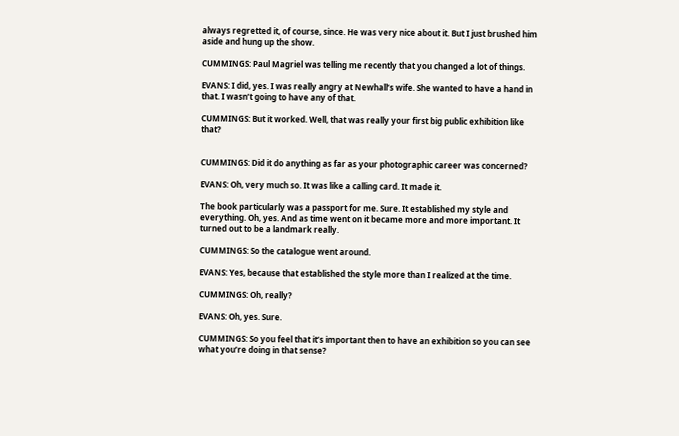always regretted it, of course, since. He was very nice about it. But I just brushed him aside and hung up the show.

CUMMINGS: Paul Magriel was telling me recently that you changed a lot of things.

EVANS: I did, yes. I was really angry at Newhall’s wife. She wanted to have a hand in that. I wasn’t going to have any of that.

CUMMINGS: But it worked. Well, that was really your first big public exhibition like that?


CUMMINGS: Did it do anything as far as your photographic career was concerned?

EVANS: Oh, very much so. It was like a calling card. It made it.

The book particularly was a passport for me. Sure. It established my style and everything. Oh, yes. And as time went on it became more and more important. It turned out to be a landmark really.

CUMMINGS: So the catalogue went around.

EVANS: Yes, because that established the style more than I realized at the time.

CUMMINGS: Oh, really?

EVANS: Oh, yes. Sure.

CUMMINGS: So you feel that it’s important then to have an exhibition so you can see what you’re doing in that sense?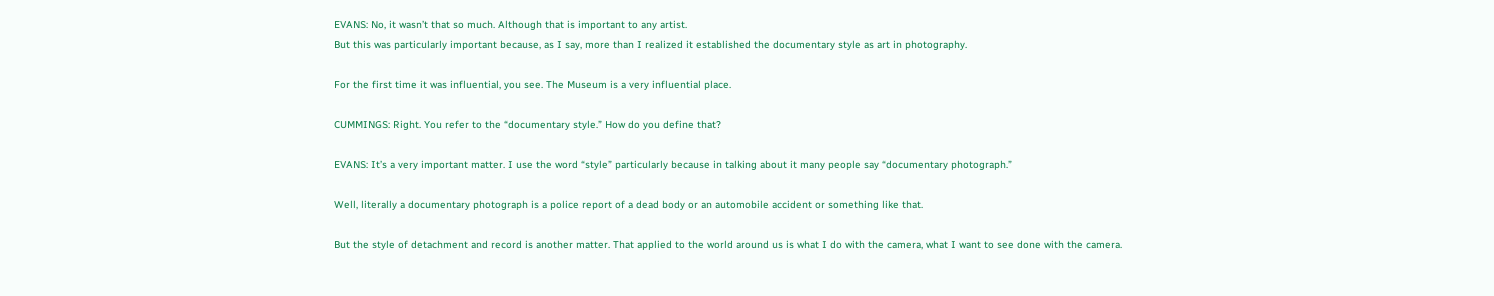EVANS: No, it wasn’t that so much. Although that is important to any artist.
But this was particularly important because, as I say, more than I realized it established the documentary style as art in photography.

For the first time it was influential, you see. The Museum is a very influential place.

CUMMINGS: Right. You refer to the “documentary style.” How do you define that?

EVANS: It’s a very important matter. I use the word “style” particularly because in talking about it many people say “documentary photograph.”

Well, literally a documentary photograph is a police report of a dead body or an automobile accident or something like that.

But the style of detachment and record is another matter. That applied to the world around us is what I do with the camera, what I want to see done with the camera.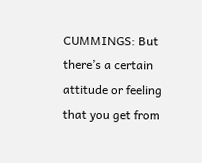CUMMINGS: But there’s a certain attitude or feeling that you get from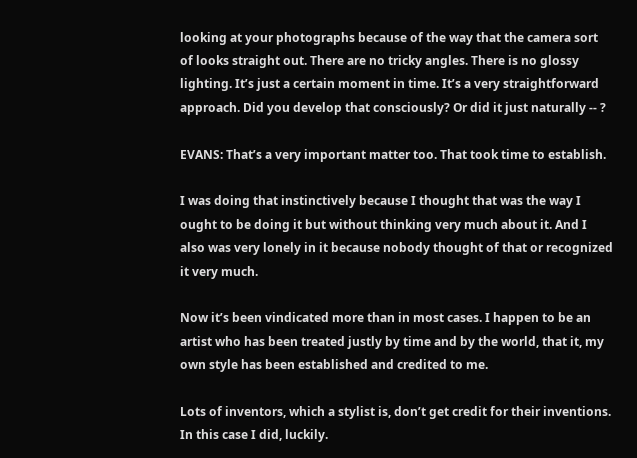looking at your photographs because of the way that the camera sort of looks straight out. There are no tricky angles. There is no glossy lighting. It’s just a certain moment in time. It’s a very straightforward approach. Did you develop that consciously? Or did it just naturally -- ?

EVANS: That’s a very important matter too. That took time to establish.

I was doing that instinctively because I thought that was the way I ought to be doing it but without thinking very much about it. And I also was very lonely in it because nobody thought of that or recognized it very much.

Now it’s been vindicated more than in most cases. I happen to be an artist who has been treated justly by time and by the world, that it, my own style has been established and credited to me.

Lots of inventors, which a stylist is, don’t get credit for their inventions. In this case I did, luckily.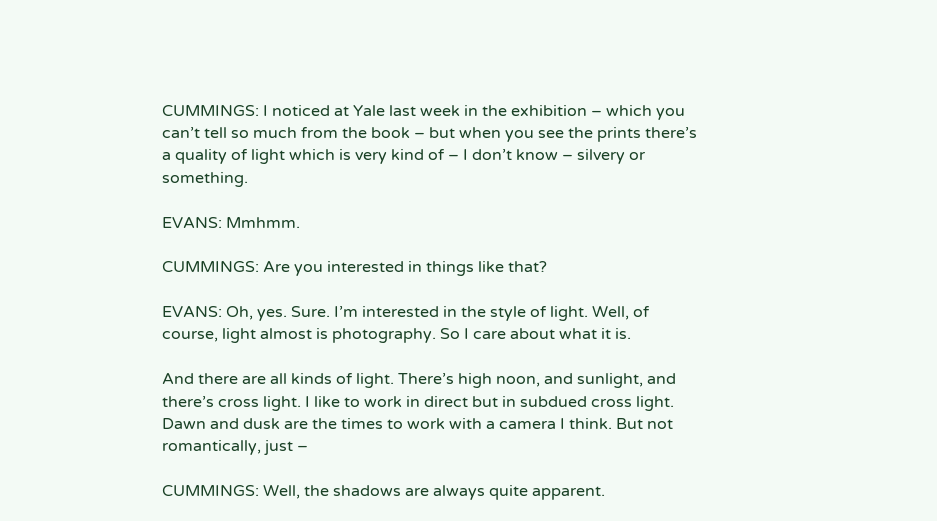CUMMINGS: I noticed at Yale last week in the exhibition – which you can’t tell so much from the book – but when you see the prints there’s a quality of light which is very kind of – I don’t know – silvery or something.

EVANS: Mmhmm.

CUMMINGS: Are you interested in things like that?

EVANS: Oh, yes. Sure. I’m interested in the style of light. Well, of course, light almost is photography. So I care about what it is.

And there are all kinds of light. There’s high noon, and sunlight, and there’s cross light. I like to work in direct but in subdued cross light. Dawn and dusk are the times to work with a camera I think. But not romantically, just –

CUMMINGS: Well, the shadows are always quite apparent.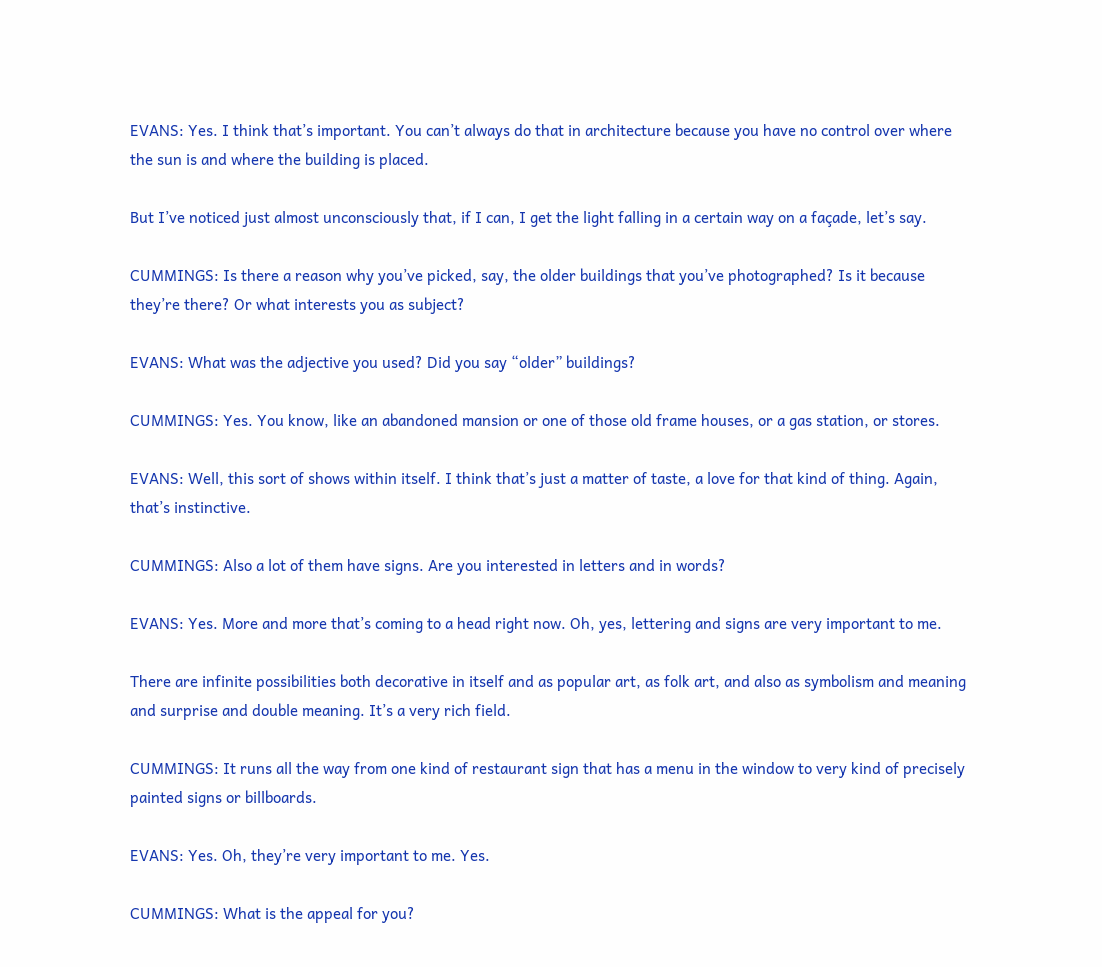EVANS: Yes. I think that’s important. You can’t always do that in architecture because you have no control over where the sun is and where the building is placed.

But I’ve noticed just almost unconsciously that, if I can, I get the light falling in a certain way on a façade, let’s say.

CUMMINGS: Is there a reason why you’ve picked, say, the older buildings that you’ve photographed? Is it because they’re there? Or what interests you as subject?

EVANS: What was the adjective you used? Did you say “older” buildings?

CUMMINGS: Yes. You know, like an abandoned mansion or one of those old frame houses, or a gas station, or stores.

EVANS: Well, this sort of shows within itself. I think that’s just a matter of taste, a love for that kind of thing. Again, that’s instinctive.

CUMMINGS: Also a lot of them have signs. Are you interested in letters and in words?

EVANS: Yes. More and more that’s coming to a head right now. Oh, yes, lettering and signs are very important to me.

There are infinite possibilities both decorative in itself and as popular art, as folk art, and also as symbolism and meaning and surprise and double meaning. It’s a very rich field.

CUMMINGS: It runs all the way from one kind of restaurant sign that has a menu in the window to very kind of precisely painted signs or billboards.

EVANS: Yes. Oh, they’re very important to me. Yes.

CUMMINGS: What is the appeal for you?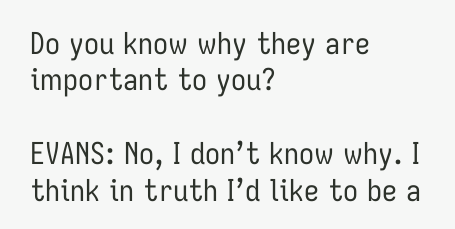Do you know why they are important to you?

EVANS: No, I don’t know why. I think in truth I’d like to be a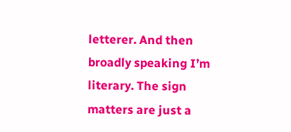letterer. And then broadly speaking I’m literary. The sign matters are just a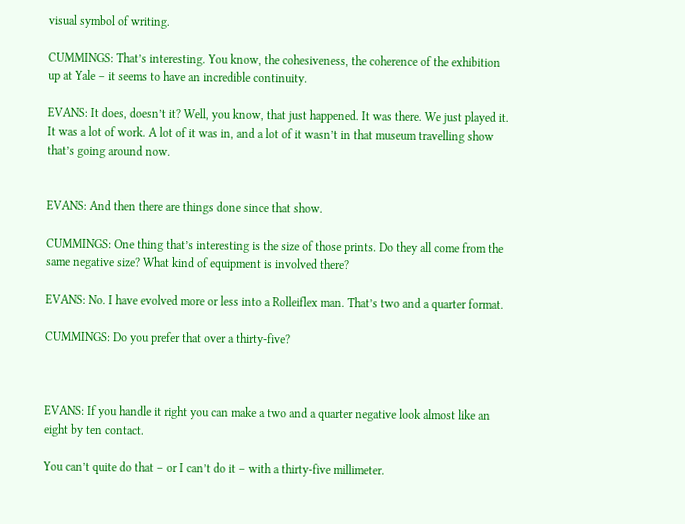visual symbol of writing.

CUMMINGS: That’s interesting. You know, the cohesiveness, the coherence of the exhibition up at Yale – it seems to have an incredible continuity.

EVANS: It does, doesn’t it? Well, you know, that just happened. It was there. We just played it.
It was a lot of work. A lot of it was in, and a lot of it wasn’t in that museum travelling show that’s going around now.


EVANS: And then there are things done since that show.

CUMMINGS: One thing that’s interesting is the size of those prints. Do they all come from the same negative size? What kind of equipment is involved there?

EVANS: No. I have evolved more or less into a Rolleiflex man. That’s two and a quarter format.

CUMMINGS: Do you prefer that over a thirty-five?



EVANS: If you handle it right you can make a two and a quarter negative look almost like an eight by ten contact.

You can’t quite do that – or I can’t do it – with a thirty-five millimeter.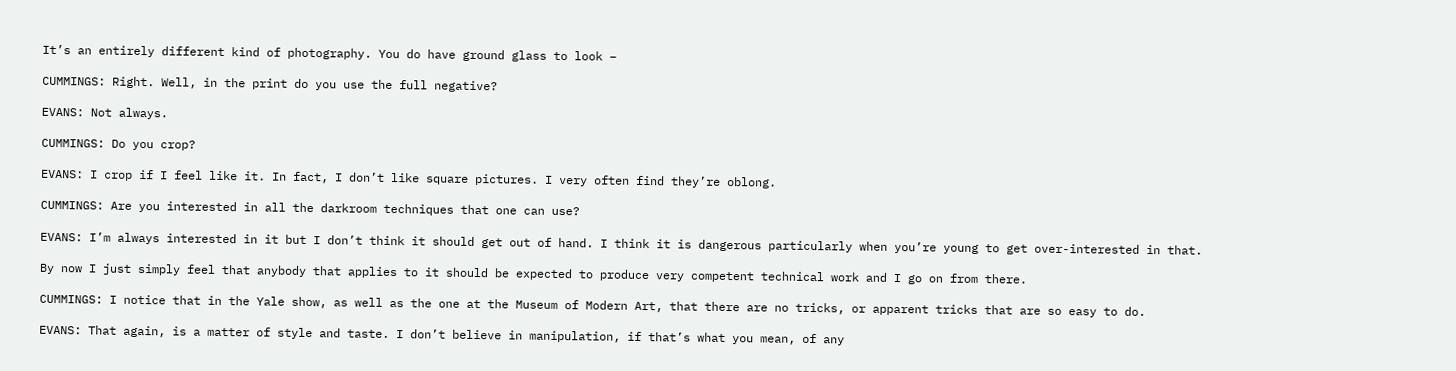It’s an entirely different kind of photography. You do have ground glass to look –

CUMMINGS: Right. Well, in the print do you use the full negative?

EVANS: Not always.

CUMMINGS: Do you crop?

EVANS: I crop if I feel like it. In fact, I don’t like square pictures. I very often find they’re oblong.

CUMMINGS: Are you interested in all the darkroom techniques that one can use?

EVANS: I’m always interested in it but I don’t think it should get out of hand. I think it is dangerous particularly when you’re young to get over-interested in that.

By now I just simply feel that anybody that applies to it should be expected to produce very competent technical work and I go on from there.

CUMMINGS: I notice that in the Yale show, as well as the one at the Museum of Modern Art, that there are no tricks, or apparent tricks that are so easy to do.

EVANS: That again, is a matter of style and taste. I don’t believe in manipulation, if that’s what you mean, of any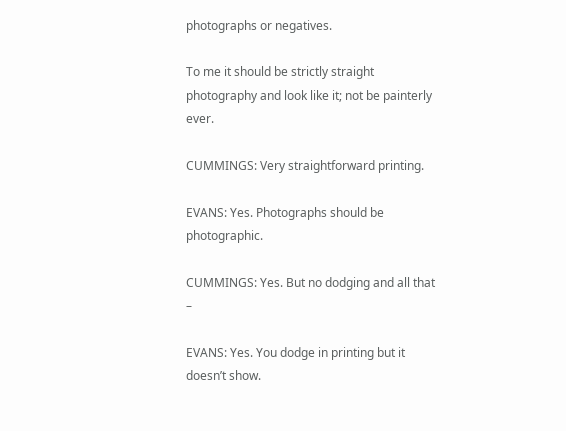photographs or negatives.

To me it should be strictly straight photography and look like it; not be painterly ever.

CUMMINGS: Very straightforward printing.

EVANS: Yes. Photographs should be photographic.

CUMMINGS: Yes. But no dodging and all that –

EVANS: Yes. You dodge in printing but it doesn’t show.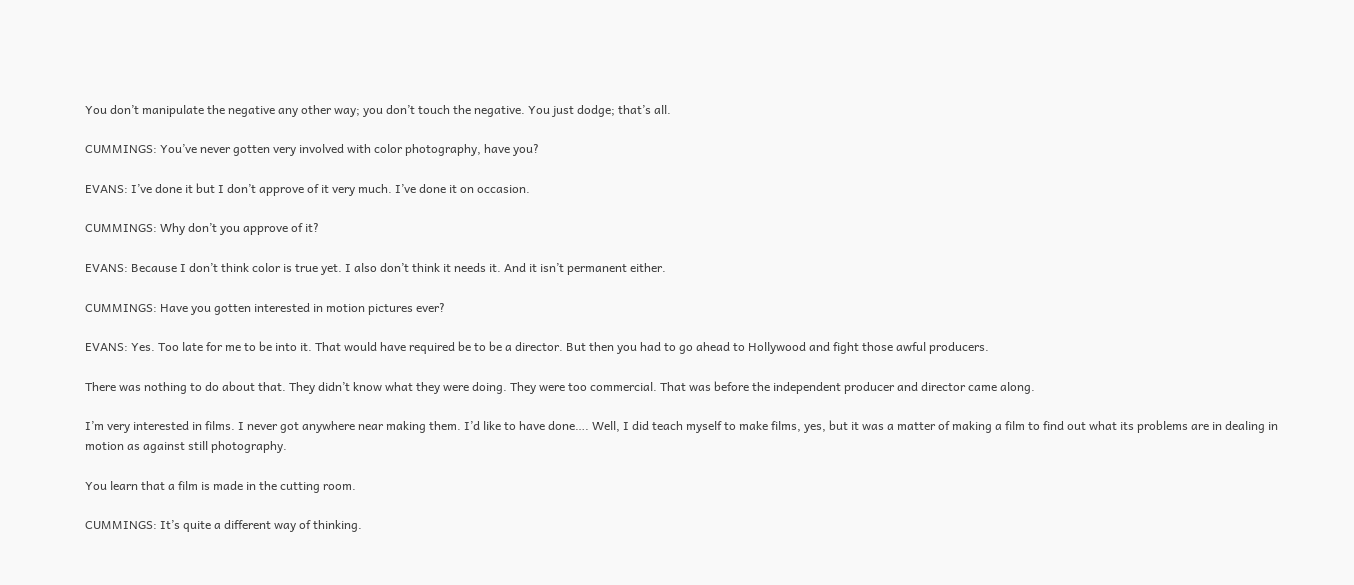You don’t manipulate the negative any other way; you don’t touch the negative. You just dodge; that’s all.

CUMMINGS: You’ve never gotten very involved with color photography, have you?

EVANS: I’ve done it but I don’t approve of it very much. I’ve done it on occasion.

CUMMINGS: Why don’t you approve of it?

EVANS: Because I don’t think color is true yet. I also don’t think it needs it. And it isn’t permanent either.

CUMMINGS: Have you gotten interested in motion pictures ever?

EVANS: Yes. Too late for me to be into it. That would have required be to be a director. But then you had to go ahead to Hollywood and fight those awful producers.

There was nothing to do about that. They didn’t know what they were doing. They were too commercial. That was before the independent producer and director came along.

I’m very interested in films. I never got anywhere near making them. I’d like to have done…. Well, I did teach myself to make films, yes, but it was a matter of making a film to find out what its problems are in dealing in motion as against still photography.

You learn that a film is made in the cutting room.

CUMMINGS: It’s quite a different way of thinking.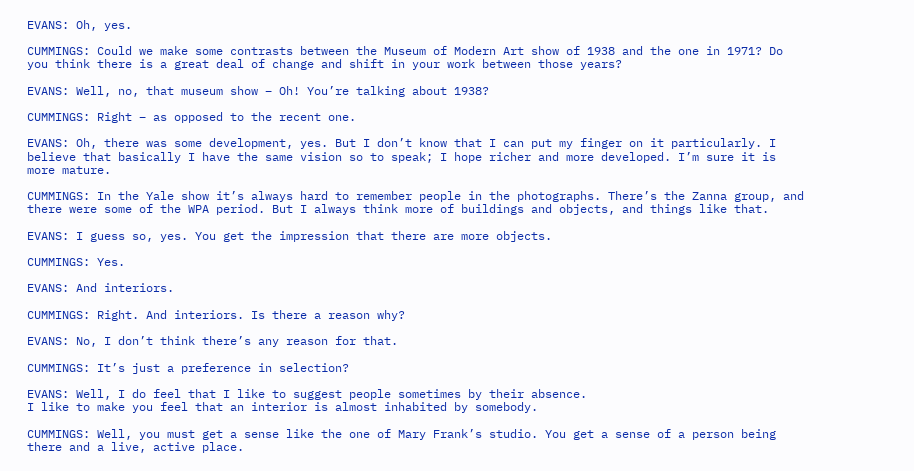EVANS: Oh, yes.

CUMMINGS: Could we make some contrasts between the Museum of Modern Art show of 1938 and the one in 1971? Do you think there is a great deal of change and shift in your work between those years?

EVANS: Well, no, that museum show – Oh! You’re talking about 1938?

CUMMINGS: Right – as opposed to the recent one.

EVANS: Oh, there was some development, yes. But I don’t know that I can put my finger on it particularly. I believe that basically I have the same vision so to speak; I hope richer and more developed. I’m sure it is more mature.

CUMMINGS: In the Yale show it’s always hard to remember people in the photographs. There’s the Zanna group, and there were some of the WPA period. But I always think more of buildings and objects, and things like that.

EVANS: I guess so, yes. You get the impression that there are more objects.

CUMMINGS: Yes.

EVANS: And interiors.

CUMMINGS: Right. And interiors. Is there a reason why?

EVANS: No, I don’t think there’s any reason for that.

CUMMINGS: It’s just a preference in selection?

EVANS: Well, I do feel that I like to suggest people sometimes by their absence.
I like to make you feel that an interior is almost inhabited by somebody.

CUMMINGS: Well, you must get a sense like the one of Mary Frank’s studio. You get a sense of a person being there and a live, active place.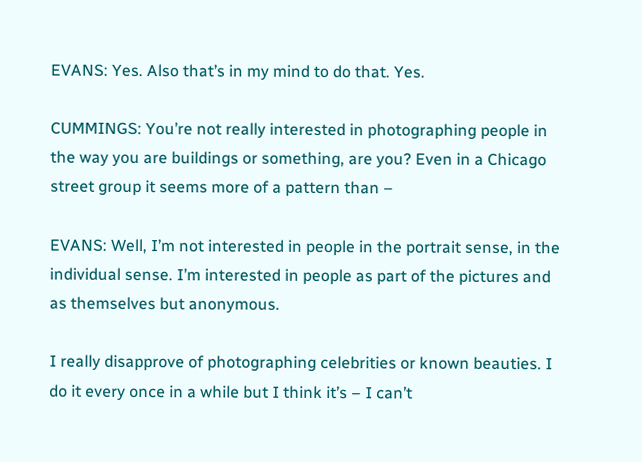EVANS: Yes. Also that’s in my mind to do that. Yes.

CUMMINGS: You’re not really interested in photographing people in the way you are buildings or something, are you? Even in a Chicago street group it seems more of a pattern than –

EVANS: Well, I’m not interested in people in the portrait sense, in the individual sense. I’m interested in people as part of the pictures and as themselves but anonymous.

I really disapprove of photographing celebrities or known beauties. I do it every once in a while but I think it’s – I can’t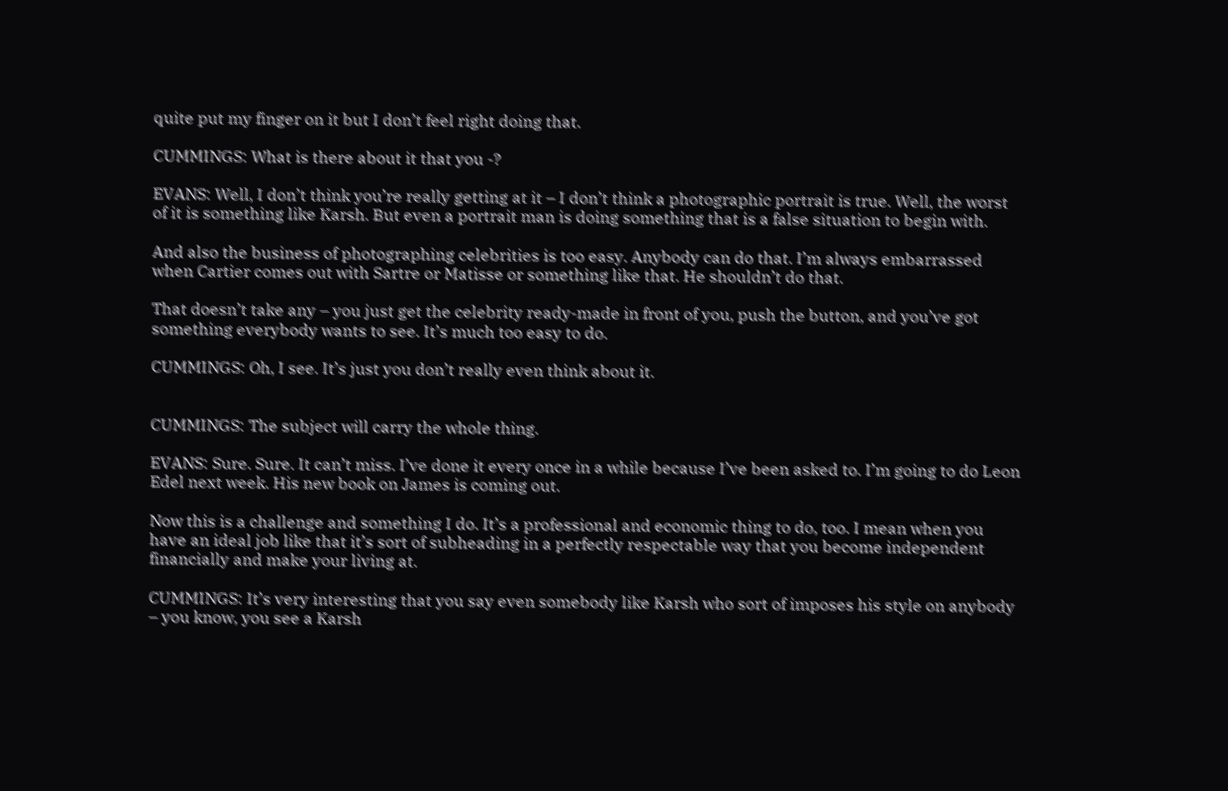quite put my finger on it but I don’t feel right doing that.

CUMMINGS: What is there about it that you -?

EVANS: Well, I don’t think you’re really getting at it – I don’t think a photographic portrait is true. Well, the worst of it is something like Karsh. But even a portrait man is doing something that is a false situation to begin with.

And also the business of photographing celebrities is too easy. Anybody can do that. I’m always embarrassed when Cartier comes out with Sartre or Matisse or something like that. He shouldn’t do that.

That doesn’t take any – you just get the celebrity ready-made in front of you, push the button, and you’ve got something everybody wants to see. It’s much too easy to do.

CUMMINGS: Oh, I see. It’s just you don’t really even think about it.


CUMMINGS: The subject will carry the whole thing.

EVANS: Sure. Sure. It can’t miss. I’ve done it every once in a while because I’ve been asked to. I’m going to do Leon Edel next week. His new book on James is coming out.

Now this is a challenge and something I do. It’s a professional and economic thing to do, too. I mean when you have an ideal job like that it’s sort of subheading in a perfectly respectable way that you become independent financially and make your living at.

CUMMINGS: It’s very interesting that you say even somebody like Karsh who sort of imposes his style on anybody – you know, you see a Karsh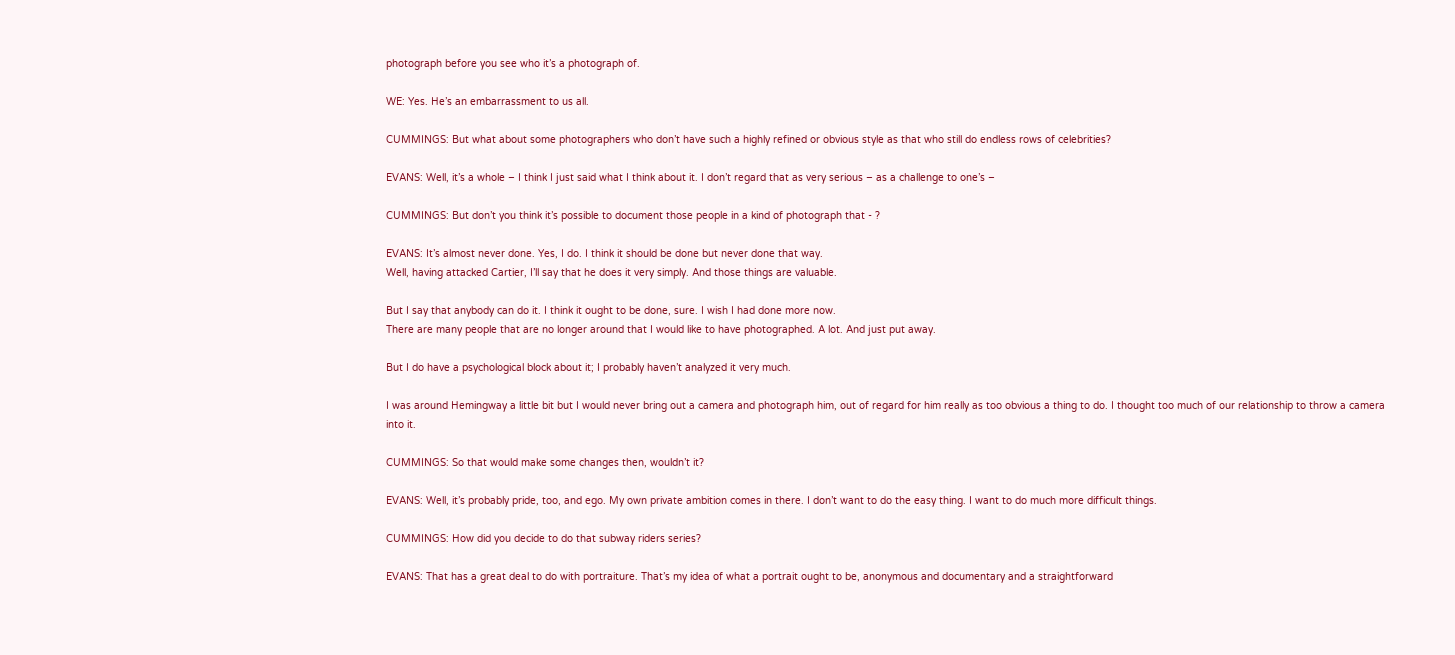photograph before you see who it’s a photograph of.

WE: Yes. He’s an embarrassment to us all.

CUMMINGS: But what about some photographers who don’t have such a highly refined or obvious style as that who still do endless rows of celebrities?

EVANS: Well, it’s a whole – I think I just said what I think about it. I don’t regard that as very serious – as a challenge to one’s –

CUMMINGS: But don’t you think it’s possible to document those people in a kind of photograph that - ?

EVANS: It’s almost never done. Yes, I do. I think it should be done but never done that way.
Well, having attacked Cartier, I’ll say that he does it very simply. And those things are valuable.

But I say that anybody can do it. I think it ought to be done, sure. I wish I had done more now.
There are many people that are no longer around that I would like to have photographed. A lot. And just put away.

But I do have a psychological block about it; I probably haven’t analyzed it very much.

I was around Hemingway a little bit but I would never bring out a camera and photograph him, out of regard for him really as too obvious a thing to do. I thought too much of our relationship to throw a camera into it.

CUMMINGS: So that would make some changes then, wouldn’t it?

EVANS: Well, it’s probably pride, too, and ego. My own private ambition comes in there. I don’t want to do the easy thing. I want to do much more difficult things.

CUMMINGS: How did you decide to do that subway riders series?

EVANS: That has a great deal to do with portraiture. That’s my idea of what a portrait ought to be, anonymous and documentary and a straightforward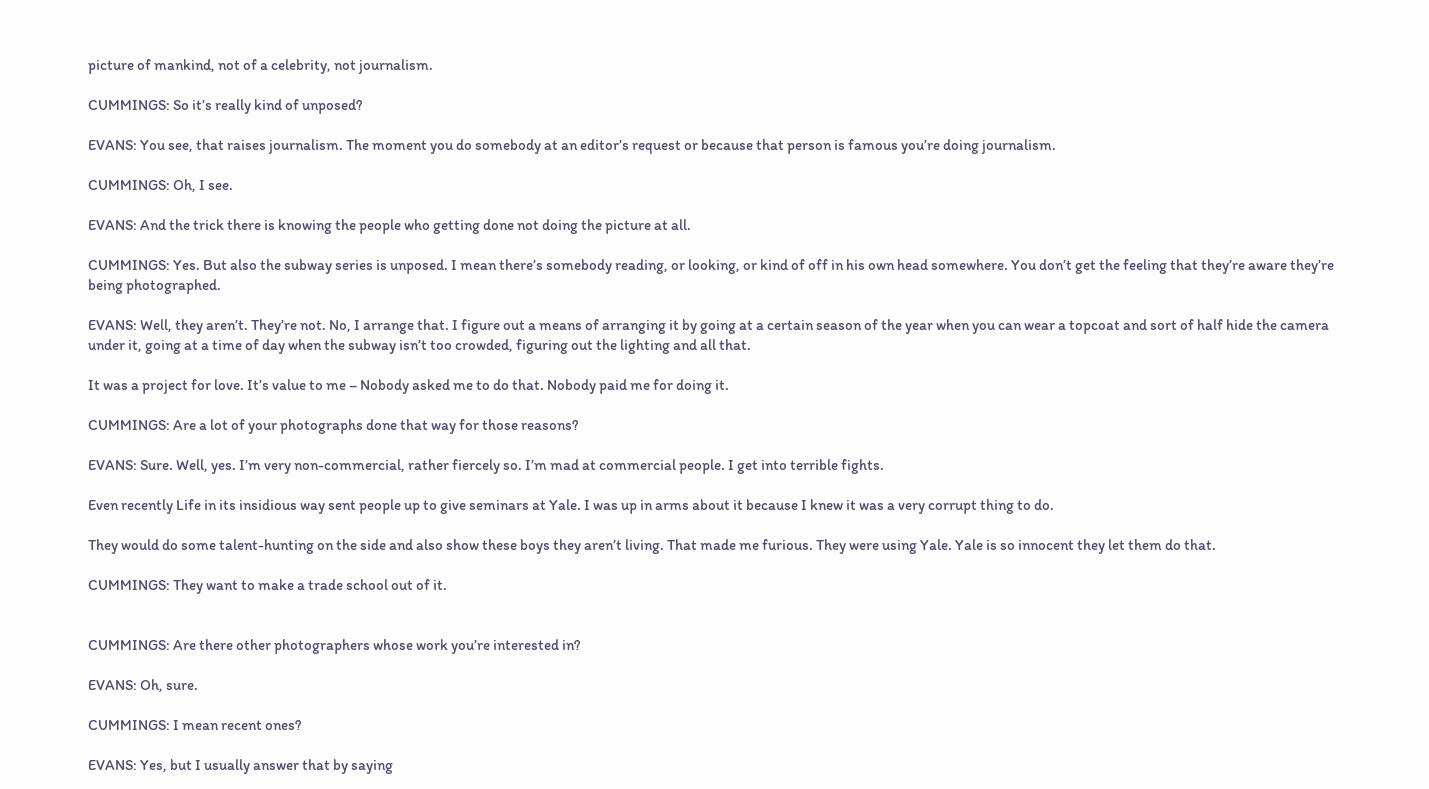picture of mankind, not of a celebrity, not journalism.

CUMMINGS: So it’s really kind of unposed?

EVANS: You see, that raises journalism. The moment you do somebody at an editor’s request or because that person is famous you’re doing journalism.

CUMMINGS: Oh, I see.

EVANS: And the trick there is knowing the people who getting done not doing the picture at all.

CUMMINGS: Yes. But also the subway series is unposed. I mean there’s somebody reading, or looking, or kind of off in his own head somewhere. You don’t get the feeling that they’re aware they’re being photographed.

EVANS: Well, they aren’t. They’re not. No, I arrange that. I figure out a means of arranging it by going at a certain season of the year when you can wear a topcoat and sort of half hide the camera under it, going at a time of day when the subway isn’t too crowded, figuring out the lighting and all that.

It was a project for love. It’s value to me – Nobody asked me to do that. Nobody paid me for doing it.

CUMMINGS: Are a lot of your photographs done that way for those reasons?

EVANS: Sure. Well, yes. I’m very non-commercial, rather fiercely so. I’m mad at commercial people. I get into terrible fights.

Even recently Life in its insidious way sent people up to give seminars at Yale. I was up in arms about it because I knew it was a very corrupt thing to do.

They would do some talent-hunting on the side and also show these boys they aren’t living. That made me furious. They were using Yale. Yale is so innocent they let them do that.

CUMMINGS: They want to make a trade school out of it.


CUMMINGS: Are there other photographers whose work you’re interested in?

EVANS: Oh, sure.

CUMMINGS: I mean recent ones?

EVANS: Yes, but I usually answer that by saying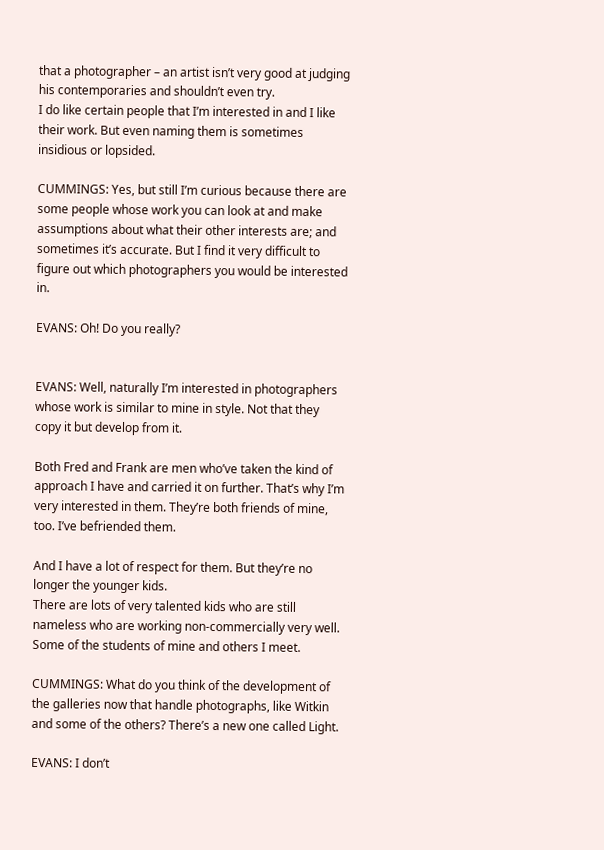that a photographer – an artist isn’t very good at judging his contemporaries and shouldn’t even try.
I do like certain people that I’m interested in and I like their work. But even naming them is sometimes insidious or lopsided.

CUMMINGS: Yes, but still I’m curious because there are some people whose work you can look at and make assumptions about what their other interests are; and sometimes it’s accurate. But I find it very difficult to figure out which photographers you would be interested in.

EVANS: Oh! Do you really?


EVANS: Well, naturally I’m interested in photographers whose work is similar to mine in style. Not that they copy it but develop from it.

Both Fred and Frank are men who’ve taken the kind of approach I have and carried it on further. That’s why I’m very interested in them. They’re both friends of mine, too. I’ve befriended them.

And I have a lot of respect for them. But they’re no longer the younger kids.
There are lots of very talented kids who are still nameless who are working non-commercially very well. Some of the students of mine and others I meet.

CUMMINGS: What do you think of the development of the galleries now that handle photographs, like Witkin and some of the others? There’s a new one called Light.

EVANS: I don’t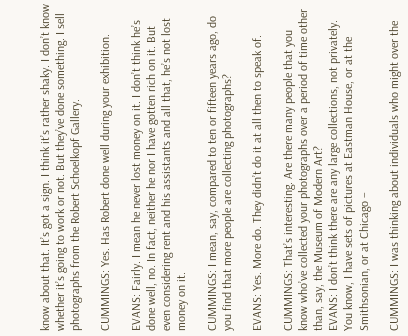know about that. It’s got a sign. I think it’s rather shaky. I don’t know whether it’s going to work or not. But they’ve done something. I sell photographs from the Robert Schoelkopf Gallery.

CUMMINGS: Yes. Has Robert done well during your exhibition.

EVANS: Fairly. I mean he never lost money on it. I don’t think he’s done well, no. In fact, neither he nor I have gotten rich on it. But even considering rent and his assistants and all that, he’s not lost money on it.

CUMMINGS: I mean, say, compared to ten or fifteen years ago, do you find that more people are collecting photographs?

EVANS: Yes. More do. They didn’t do it at all then to speak of.

CUMMINGS: That’s interesting. Are there many people that you know who’ve collected your photographs over a period of time other than, say, the Museum of Modern Art?
EVANS: I don’t think there are any large collections, not privately. You know, I have sets of pictures at Eastman House, or at the Smithsonian, or at Chicago –

CUMMINGS: I was thinking about individuals who might over the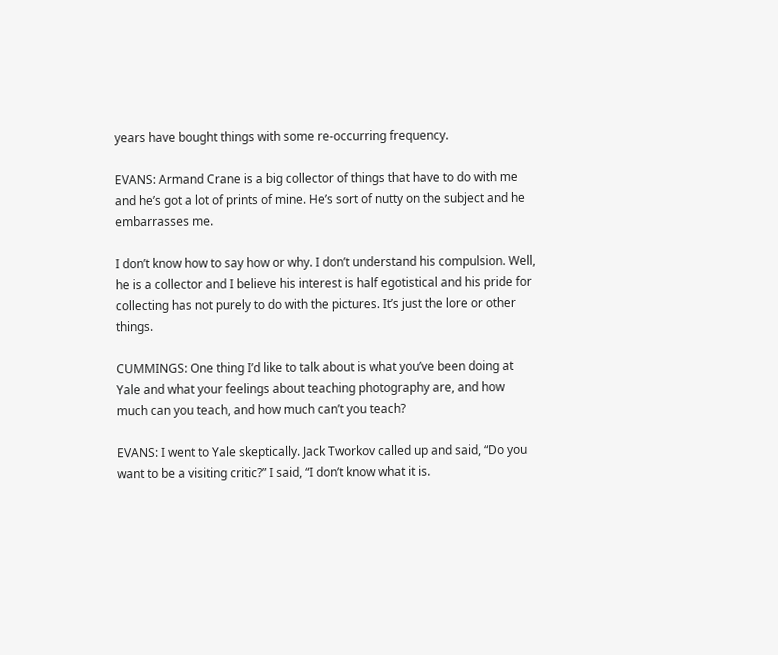years have bought things with some re-occurring frequency.

EVANS: Armand Crane is a big collector of things that have to do with me and he’s got a lot of prints of mine. He’s sort of nutty on the subject and he embarrasses me.

I don’t know how to say how or why. I don’t understand his compulsion. Well, he is a collector and I believe his interest is half egotistical and his pride for collecting has not purely to do with the pictures. It’s just the lore or other things.

CUMMINGS: One thing I’d like to talk about is what you’ve been doing at Yale and what your feelings about teaching photography are, and how much can you teach, and how much can’t you teach?

EVANS: I went to Yale skeptically. Jack Tworkov called up and said, “Do you want to be a visiting critic?” I said, “I don’t know what it is.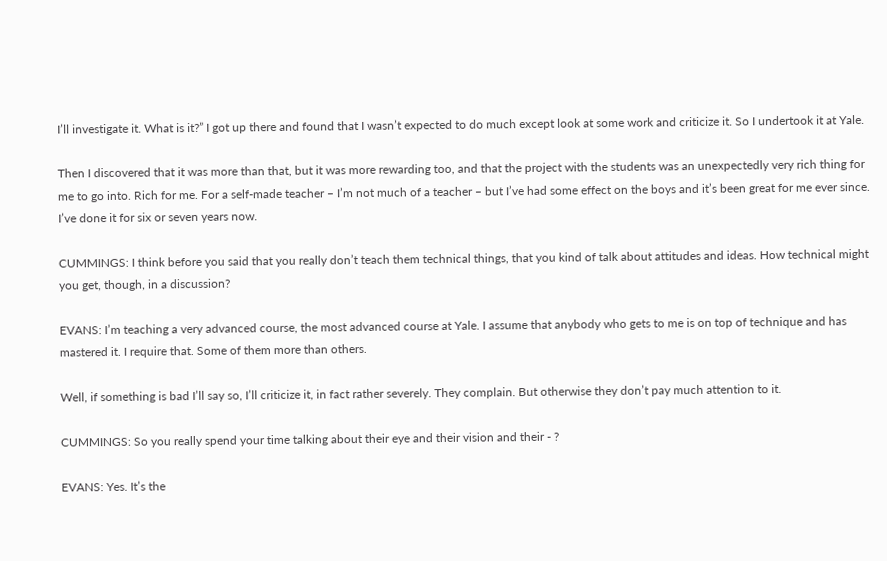I’ll investigate it. What is it?” I got up there and found that I wasn’t expected to do much except look at some work and criticize it. So I undertook it at Yale.

Then I discovered that it was more than that, but it was more rewarding too, and that the project with the students was an unexpectedly very rich thing for me to go into. Rich for me. For a self-made teacher – I’m not much of a teacher – but I’ve had some effect on the boys and it’s been great for me ever since. I’ve done it for six or seven years now.

CUMMINGS: I think before you said that you really don’t teach them technical things, that you kind of talk about attitudes and ideas. How technical might you get, though, in a discussion?

EVANS: I’m teaching a very advanced course, the most advanced course at Yale. I assume that anybody who gets to me is on top of technique and has mastered it. I require that. Some of them more than others.

Well, if something is bad I’ll say so, I’ll criticize it, in fact rather severely. They complain. But otherwise they don’t pay much attention to it.

CUMMINGS: So you really spend your time talking about their eye and their vision and their - ?

EVANS: Yes. It’s the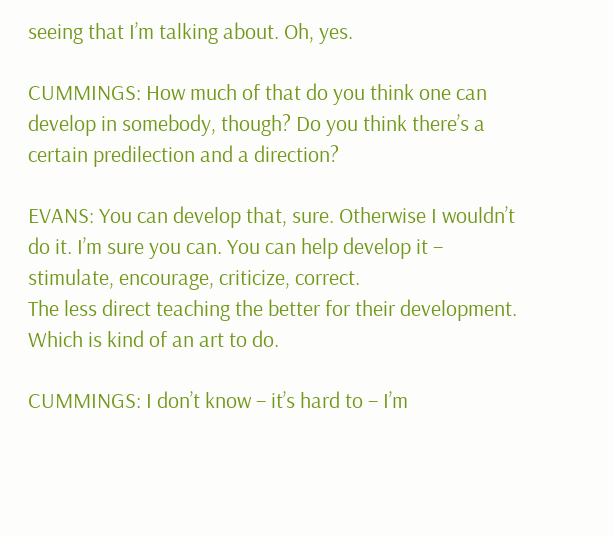seeing that I’m talking about. Oh, yes.

CUMMINGS: How much of that do you think one can develop in somebody, though? Do you think there’s a certain predilection and a direction?

EVANS: You can develop that, sure. Otherwise I wouldn’t do it. I’m sure you can. You can help develop it – stimulate, encourage, criticize, correct.
The less direct teaching the better for their development. Which is kind of an art to do.

CUMMINGS: I don’t know – it’s hard to – I’m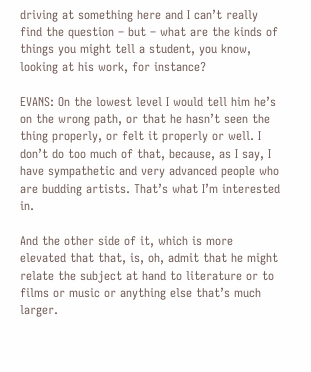driving at something here and I can’t really find the question – but – what are the kinds of things you might tell a student, you know, looking at his work, for instance?

EVANS: On the lowest level I would tell him he’s on the wrong path, or that he hasn’t seen the thing properly, or felt it properly or well. I don’t do too much of that, because, as I say, I have sympathetic and very advanced people who are budding artists. That’s what I’m interested in.

And the other side of it, which is more elevated that that, is, oh, admit that he might relate the subject at hand to literature or to films or music or anything else that’s much larger.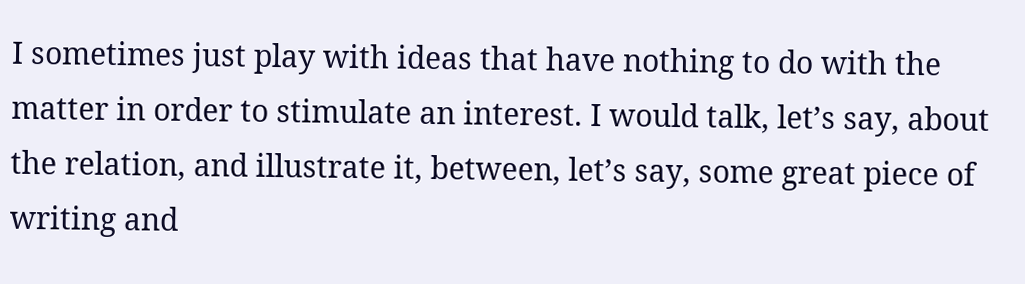I sometimes just play with ideas that have nothing to do with the matter in order to stimulate an interest. I would talk, let’s say, about the relation, and illustrate it, between, let’s say, some great piece of writing and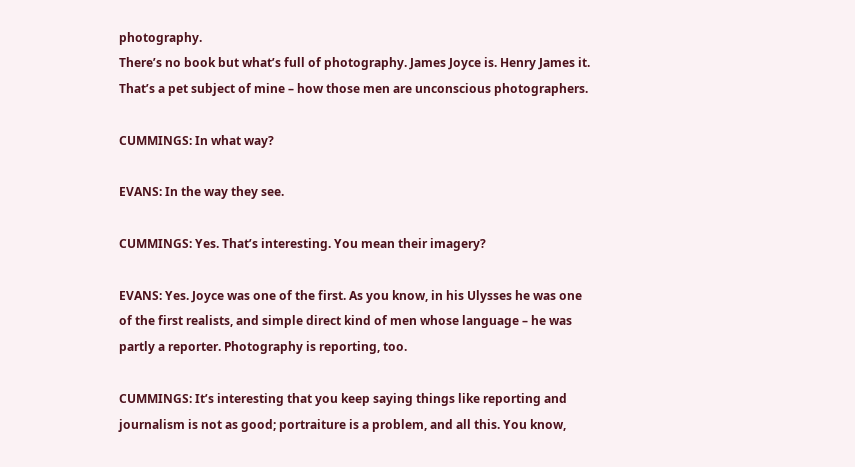photography.
There’s no book but what’s full of photography. James Joyce is. Henry James it. That’s a pet subject of mine – how those men are unconscious photographers.

CUMMINGS: In what way?

EVANS: In the way they see.

CUMMINGS: Yes. That’s interesting. You mean their imagery?

EVANS: Yes. Joyce was one of the first. As you know, in his Ulysses he was one of the first realists, and simple direct kind of men whose language – he was partly a reporter. Photography is reporting, too.

CUMMINGS: It’s interesting that you keep saying things like reporting and journalism is not as good; portraiture is a problem, and all this. You know,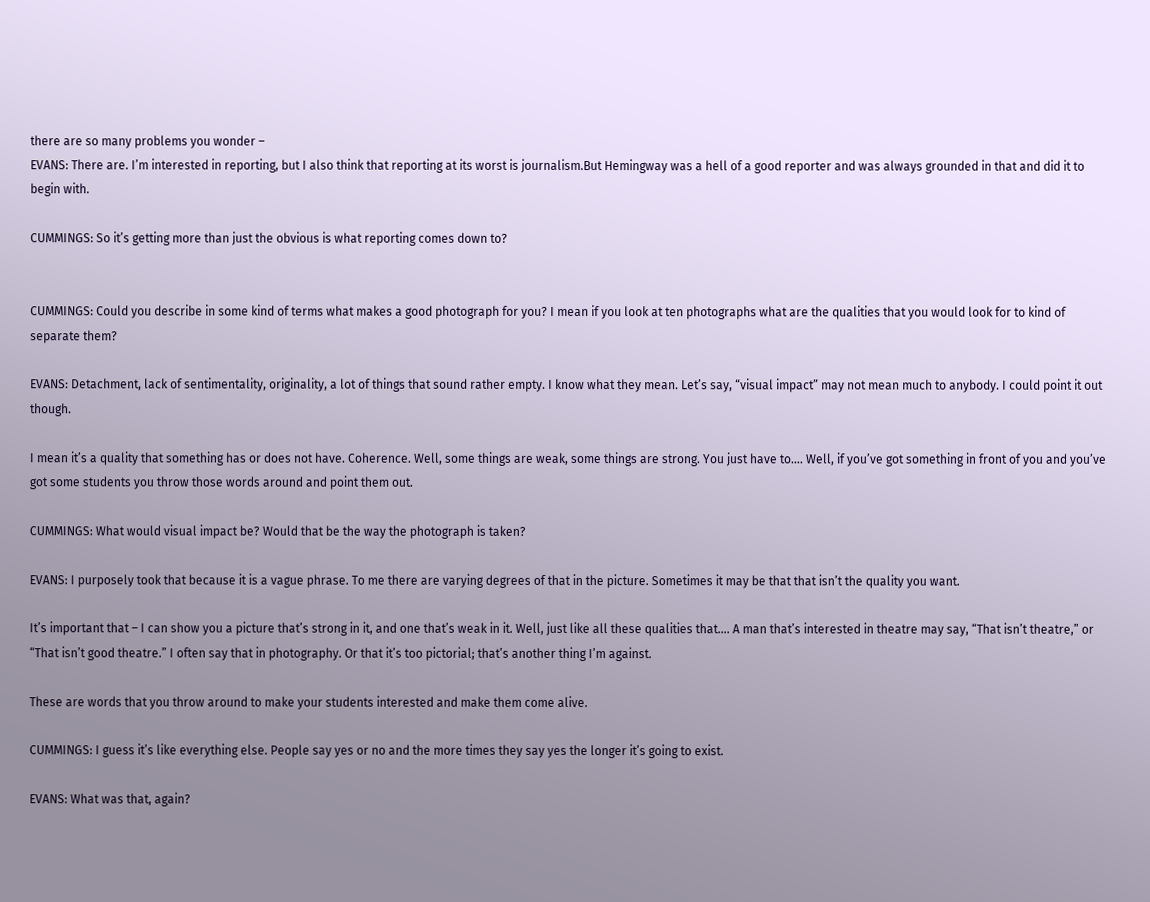there are so many problems you wonder –
EVANS: There are. I’m interested in reporting, but I also think that reporting at its worst is journalism.But Hemingway was a hell of a good reporter and was always grounded in that and did it to begin with.

CUMMINGS: So it’s getting more than just the obvious is what reporting comes down to?


CUMMINGS: Could you describe in some kind of terms what makes a good photograph for you? I mean if you look at ten photographs what are the qualities that you would look for to kind of separate them?

EVANS: Detachment, lack of sentimentality, originality, a lot of things that sound rather empty. I know what they mean. Let’s say, “visual impact” may not mean much to anybody. I could point it out though.

I mean it’s a quality that something has or does not have. Coherence. Well, some things are weak, some things are strong. You just have to…. Well, if you’ve got something in front of you and you’ve got some students you throw those words around and point them out.

CUMMINGS: What would visual impact be? Would that be the way the photograph is taken?

EVANS: I purposely took that because it is a vague phrase. To me there are varying degrees of that in the picture. Sometimes it may be that that isn’t the quality you want.

It’s important that – I can show you a picture that’s strong in it, and one that’s weak in it. Well, just like all these qualities that…. A man that’s interested in theatre may say, “That isn’t theatre,” or “That isn’t good theatre.” I often say that in photography. Or that it’s too pictorial; that’s another thing I’m against.

These are words that you throw around to make your students interested and make them come alive.

CUMMINGS: I guess it’s like everything else. People say yes or no and the more times they say yes the longer it’s going to exist.

EVANS: What was that, again?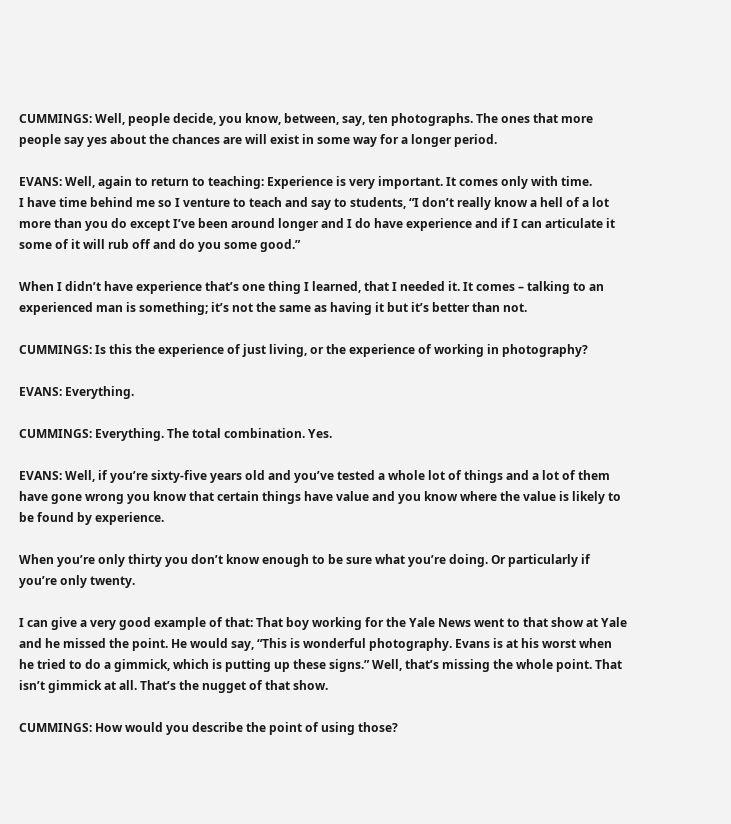CUMMINGS: Well, people decide, you know, between, say, ten photographs. The ones that more people say yes about the chances are will exist in some way for a longer period.

EVANS: Well, again to return to teaching: Experience is very important. It comes only with time.
I have time behind me so I venture to teach and say to students, “I don’t really know a hell of a lot more than you do except I’ve been around longer and I do have experience and if I can articulate it some of it will rub off and do you some good.”

When I didn’t have experience that’s one thing I learned, that I needed it. It comes – talking to an experienced man is something; it’s not the same as having it but it’s better than not.

CUMMINGS: Is this the experience of just living, or the experience of working in photography?

EVANS: Everything.

CUMMINGS: Everything. The total combination. Yes.

EVANS: Well, if you’re sixty-five years old and you’ve tested a whole lot of things and a lot of them have gone wrong you know that certain things have value and you know where the value is likely to be found by experience.

When you’re only thirty you don’t know enough to be sure what you’re doing. Or particularly if you’re only twenty.

I can give a very good example of that: That boy working for the Yale News went to that show at Yale and he missed the point. He would say, “This is wonderful photography. Evans is at his worst when he tried to do a gimmick, which is putting up these signs.” Well, that’s missing the whole point. That isn’t gimmick at all. That’s the nugget of that show.

CUMMINGS: How would you describe the point of using those?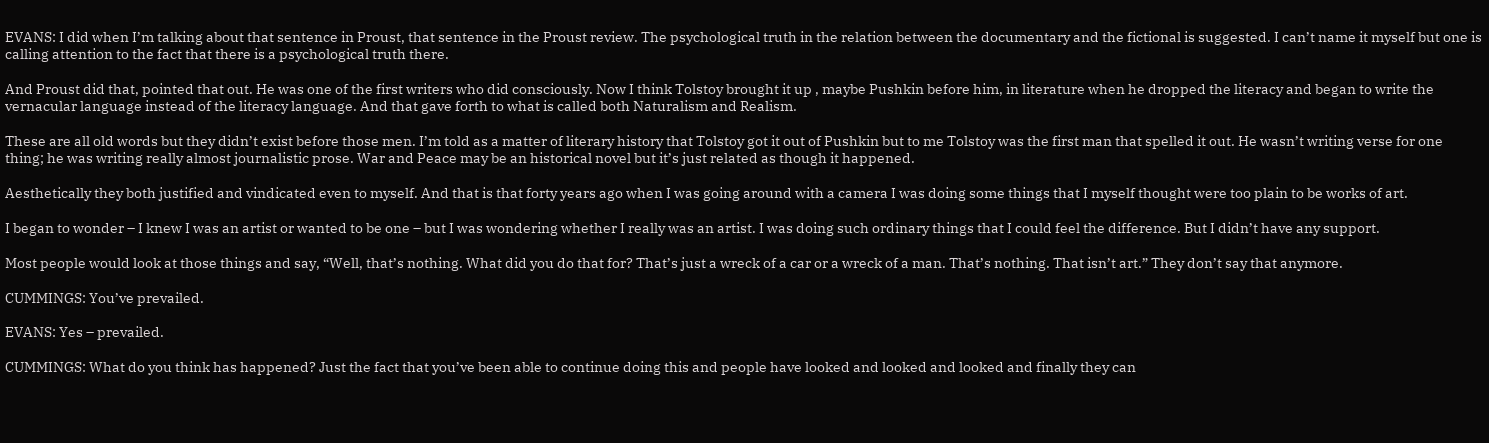EVANS: I did when I’m talking about that sentence in Proust, that sentence in the Proust review. The psychological truth in the relation between the documentary and the fictional is suggested. I can’t name it myself but one is calling attention to the fact that there is a psychological truth there.

And Proust did that, pointed that out. He was one of the first writers who did consciously. Now I think Tolstoy brought it up , maybe Pushkin before him, in literature when he dropped the literacy and began to write the vernacular language instead of the literacy language. And that gave forth to what is called both Naturalism and Realism.

These are all old words but they didn’t exist before those men. I’m told as a matter of literary history that Tolstoy got it out of Pushkin but to me Tolstoy was the first man that spelled it out. He wasn’t writing verse for one thing; he was writing really almost journalistic prose. War and Peace may be an historical novel but it’s just related as though it happened.

Aesthetically they both justified and vindicated even to myself. And that is that forty years ago when I was going around with a camera I was doing some things that I myself thought were too plain to be works of art.

I began to wonder – I knew I was an artist or wanted to be one – but I was wondering whether I really was an artist. I was doing such ordinary things that I could feel the difference. But I didn’t have any support.

Most people would look at those things and say, “Well, that’s nothing. What did you do that for? That’s just a wreck of a car or a wreck of a man. That’s nothing. That isn’t art.” They don’t say that anymore.

CUMMINGS: You’ve prevailed.

EVANS: Yes – prevailed.

CUMMINGS: What do you think has happened? Just the fact that you’ve been able to continue doing this and people have looked and looked and looked and finally they can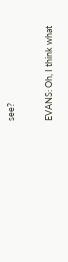see?

EVANS: Oh, I think what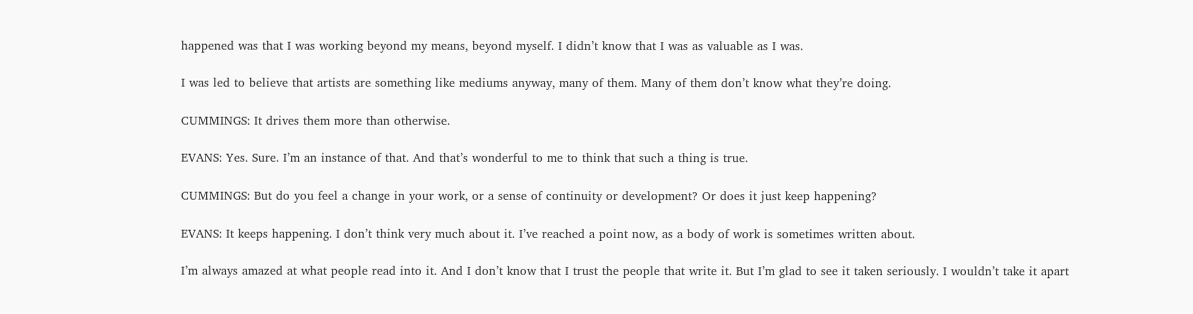happened was that I was working beyond my means, beyond myself. I didn’t know that I was as valuable as I was.

I was led to believe that artists are something like mediums anyway, many of them. Many of them don’t know what they’re doing.

CUMMINGS: It drives them more than otherwise.

EVANS: Yes. Sure. I’m an instance of that. And that’s wonderful to me to think that such a thing is true.

CUMMINGS: But do you feel a change in your work, or a sense of continuity or development? Or does it just keep happening?

EVANS: It keeps happening. I don’t think very much about it. I’ve reached a point now, as a body of work is sometimes written about.

I’m always amazed at what people read into it. And I don’t know that I trust the people that write it. But I’m glad to see it taken seriously. I wouldn’t take it apart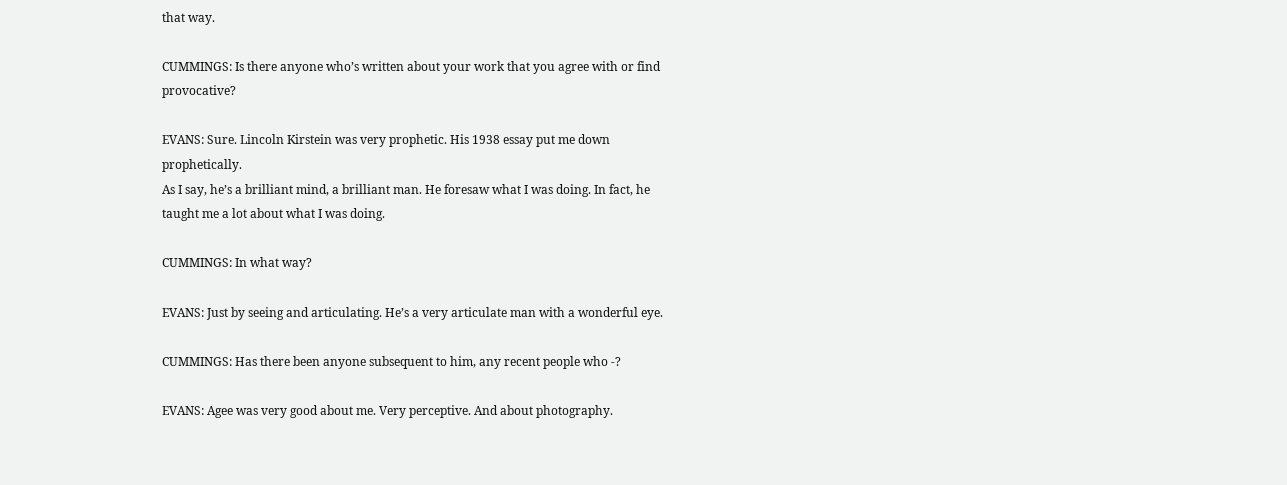that way.

CUMMINGS: Is there anyone who’s written about your work that you agree with or find provocative?

EVANS: Sure. Lincoln Kirstein was very prophetic. His 1938 essay put me down prophetically.
As I say, he’s a brilliant mind, a brilliant man. He foresaw what I was doing. In fact, he taught me a lot about what I was doing.

CUMMINGS: In what way?

EVANS: Just by seeing and articulating. He’s a very articulate man with a wonderful eye.

CUMMINGS: Has there been anyone subsequent to him, any recent people who -?

EVANS: Agee was very good about me. Very perceptive. And about photography.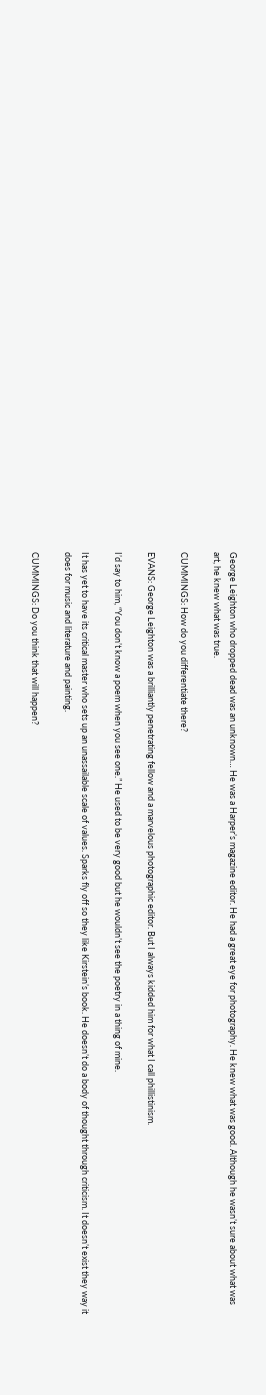George Leighton who dropped dead was an unknown… He was a Harper’s magazine editor. He had a great eye for photography. He knew what was good. Although he wasn’t sure about what was art, he knew what was true.

CUMMINGS: How do you differentiate there?

EVANS: George Leighton was a brilliantly penetrating fellow and a marvelous photographic editor. But I always kidded him for what I call phillistinism.

I’d say to him, “You don’t know a poem when you see one.” He used to be very good but he wouldn’t see the poetry in a thing of mine.

It has yet to have its critical master who sets up an unassailable scale of values. Sparks fly off so they like Kirstein’s book. He doesn’t do a body of thought through criticism. It doesn’t exist they way it does for music and literature and painting.

CUMMINGS: Do you think that will happen?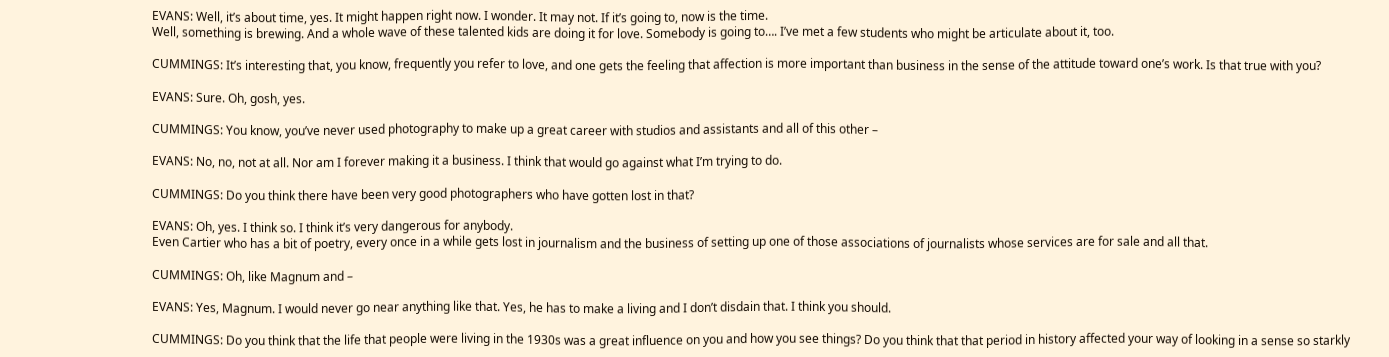EVANS: Well, it’s about time, yes. It might happen right now. I wonder. It may not. If it’s going to, now is the time.
Well, something is brewing. And a whole wave of these talented kids are doing it for love. Somebody is going to…. I’ve met a few students who might be articulate about it, too.

CUMMINGS: It’s interesting that, you know, frequently you refer to love, and one gets the feeling that affection is more important than business in the sense of the attitude toward one’s work. Is that true with you?

EVANS: Sure. Oh, gosh, yes.

CUMMINGS: You know, you’ve never used photography to make up a great career with studios and assistants and all of this other –

EVANS: No, no, not at all. Nor am I forever making it a business. I think that would go against what I’m trying to do.

CUMMINGS: Do you think there have been very good photographers who have gotten lost in that?

EVANS: Oh, yes. I think so. I think it’s very dangerous for anybody.
Even Cartier who has a bit of poetry, every once in a while gets lost in journalism and the business of setting up one of those associations of journalists whose services are for sale and all that.

CUMMINGS: Oh, like Magnum and –

EVANS: Yes, Magnum. I would never go near anything like that. Yes, he has to make a living and I don’t disdain that. I think you should.

CUMMINGS: Do you think that the life that people were living in the 1930s was a great influence on you and how you see things? Do you think that that period in history affected your way of looking in a sense so starkly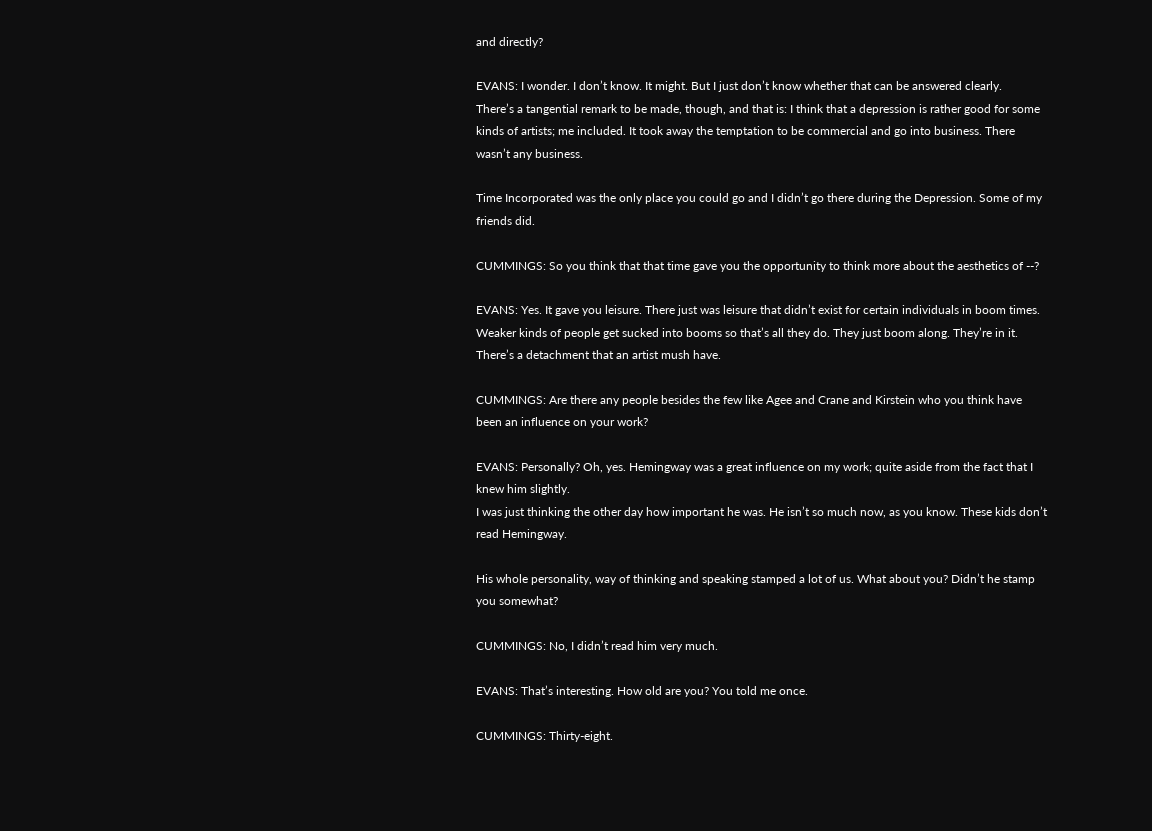and directly?

EVANS: I wonder. I don’t know. It might. But I just don’t know whether that can be answered clearly.
There’s a tangential remark to be made, though, and that is: I think that a depression is rather good for some kinds of artists; me included. It took away the temptation to be commercial and go into business. There wasn’t any business.

Time Incorporated was the only place you could go and I didn’t go there during the Depression. Some of my friends did.

CUMMINGS: So you think that that time gave you the opportunity to think more about the aesthetics of --?

EVANS: Yes. It gave you leisure. There just was leisure that didn’t exist for certain individuals in boom times. Weaker kinds of people get sucked into booms so that’s all they do. They just boom along. They’re in it. There’s a detachment that an artist mush have.

CUMMINGS: Are there any people besides the few like Agee and Crane and Kirstein who you think have been an influence on your work?

EVANS: Personally? Oh, yes. Hemingway was a great influence on my work; quite aside from the fact that I knew him slightly.
I was just thinking the other day how important he was. He isn’t so much now, as you know. These kids don’t read Hemingway.

His whole personality, way of thinking and speaking stamped a lot of us. What about you? Didn’t he stamp you somewhat?

CUMMINGS: No, I didn’t read him very much.

EVANS: That’s interesting. How old are you? You told me once.

CUMMINGS: Thirty-eight.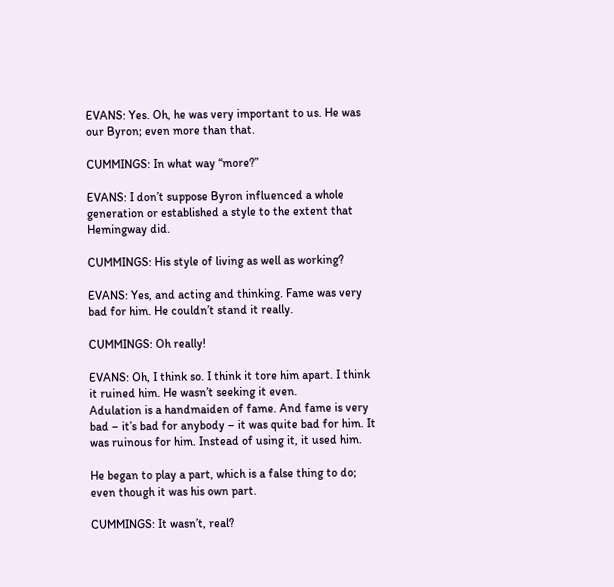EVANS: Yes. Oh, he was very important to us. He was our Byron; even more than that.

CUMMINGS: In what way “more?”

EVANS: I don’t suppose Byron influenced a whole generation or established a style to the extent that Hemingway did.

CUMMINGS: His style of living as well as working?

EVANS: Yes, and acting and thinking. Fame was very bad for him. He couldn’t stand it really.

CUMMINGS: Oh really!

EVANS: Oh, I think so. I think it tore him apart. I think it ruined him. He wasn’t seeking it even.
Adulation is a handmaiden of fame. And fame is very bad – it’s bad for anybody – it was quite bad for him. It was ruinous for him. Instead of using it, it used him.

He began to play a part, which is a false thing to do; even though it was his own part.

CUMMINGS: It wasn’t, real?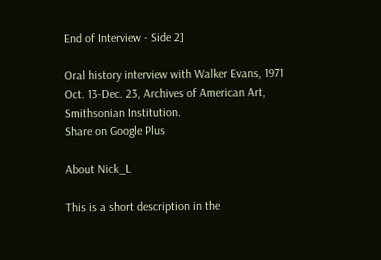End of Interview - Side 2]

Oral history interview with Walker Evans, 1971 Oct. 13-Dec. 23, Archives of American Art, Smithsonian Institution.
Share on Google Plus

About Nick_L

This is a short description in the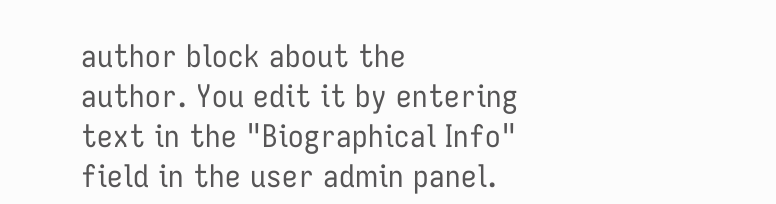author block about the author. You edit it by entering text in the "Biographical Info" field in the user admin panel.